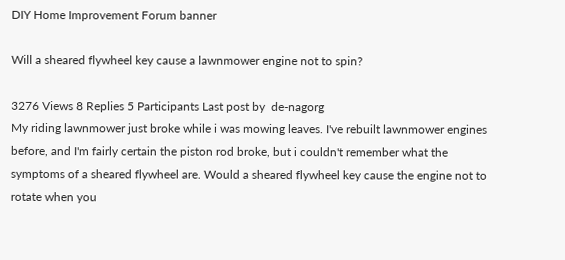DIY Home Improvement Forum banner

Will a sheared flywheel key cause a lawnmower engine not to spin?

3276 Views 8 Replies 5 Participants Last post by  de-nagorg
My riding lawnmower just broke while i was mowing leaves. I've rebuilt lawnmower engines before, and I'm fairly certain the piston rod broke, but i couldn't remember what the symptoms of a sheared flywheel are. Would a sheared flywheel key cause the engine not to rotate when you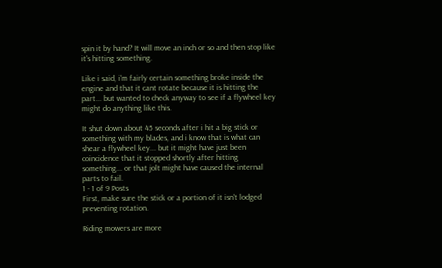spin it by hand? It will move an inch or so and then stop like it's hitting something.

Like i said, i'm fairly certain something broke inside the engine and that it cant rotate because it is hitting the part... but wanted to check anyway to see if a flywheel key might do anything like this.

It shut down about 45 seconds after i hit a big stick or something with my blades, and i know that is what can shear a flywheel key... but it might have just been coincidence that it stopped shortly after hitting something... or that jolt might have caused the internal parts to fail.
1 - 1 of 9 Posts
First, make sure the stick or a portion of it isn't lodged preventing rotation.

Riding mowers are more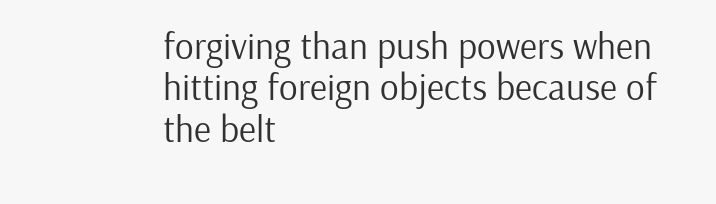forgiving than push powers when hitting foreign objects because of the belt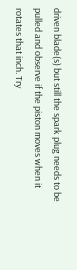driven blade(s) but still the spark plug needs to be pulled and observe if the piston moves when it rotates that inch. Try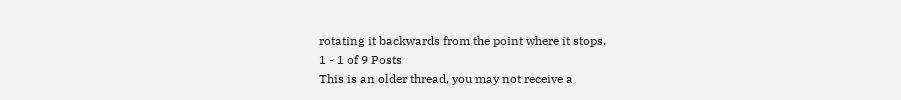rotating it backwards from the point where it stops.
1 - 1 of 9 Posts
This is an older thread, you may not receive a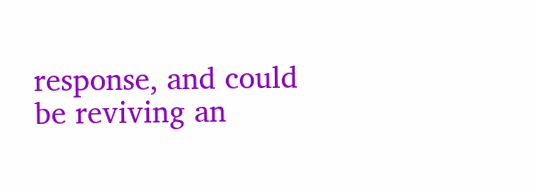response, and could be reviving an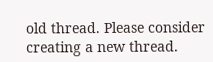old thread. Please consider creating a new thread.